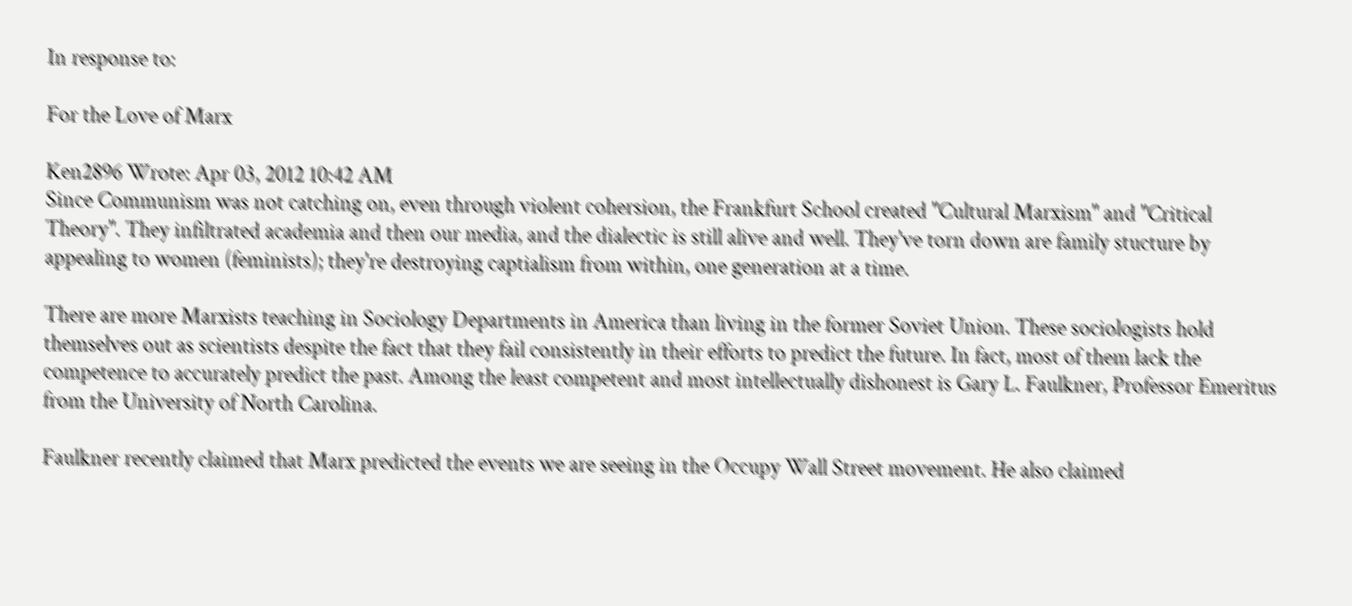In response to:

For the Love of Marx

Ken2896 Wrote: Apr 03, 2012 10:42 AM
Since Communism was not catching on, even through violent cohersion, the Frankfurt School created "Cultural Marxism" and "Critical Theory". They infiltrated academia and then our media, and the dialectic is still alive and well. They've torn down are family stucture by appealing to women (feminists); they're destroying captialism from within, one generation at a time.

There are more Marxists teaching in Sociology Departments in America than living in the former Soviet Union. These sociologists hold themselves out as scientists despite the fact that they fail consistently in their efforts to predict the future. In fact, most of them lack the competence to accurately predict the past. Among the least competent and most intellectually dishonest is Gary L. Faulkner, Professor Emeritus from the University of North Carolina.

Faulkner recently claimed that Marx predicted the events we are seeing in the Occupy Wall Street movement. He also claimed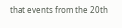that events from the 20th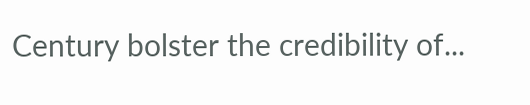Century bolster the credibility of...